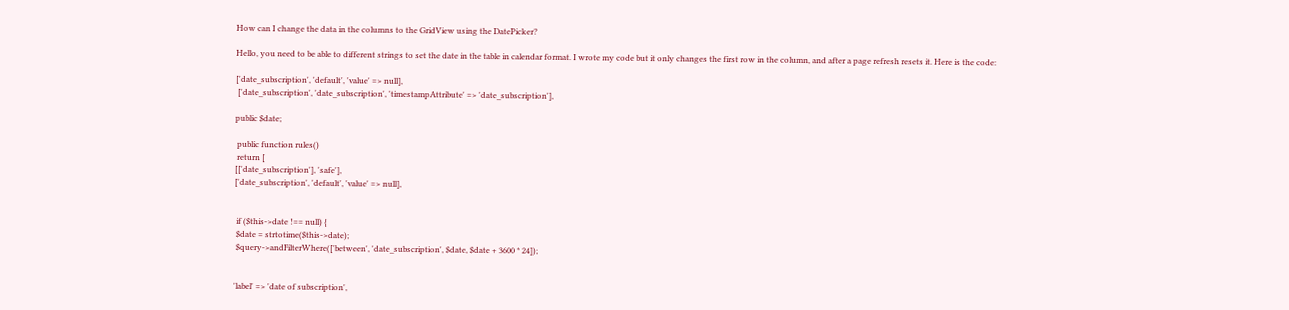How can I change the data in the columns to the GridView using the DatePicker?

Hello, you need to be able to different strings to set the date in the table in calendar format. I wrote my code but it only changes the first row in the column, and after a page refresh resets it. Here is the code:

['date_subscription', 'default', 'value' => null],
 ['date_subscription', 'date_subscription', 'timestampAttribute' => 'date_subscription'],

public $date;

 public function rules()
 return [
[['date_subscription'], 'safe'],
['date_subscription', 'default', 'value' => null],


 if ($this->date !== null) {
 $date = strtotime($this->date);
 $query->andFilterWhere(['between', 'date_subscription', $date, $date + 3600 * 24]);


'label' => 'date of subscription',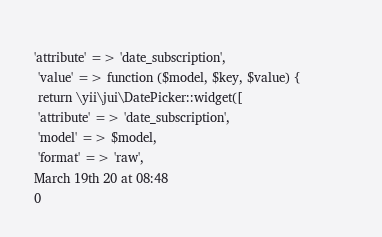'attribute' => 'date_subscription',
 'value' => function ($model, $key, $value) {
 return \yii\jui\DatePicker::widget([
 'attribute' => 'date_subscription',
 'model' => $model,
 'format' => 'raw',
March 19th 20 at 08:48
0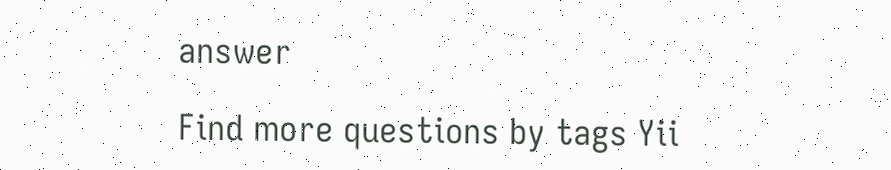answer

Find more questions by tags Yii